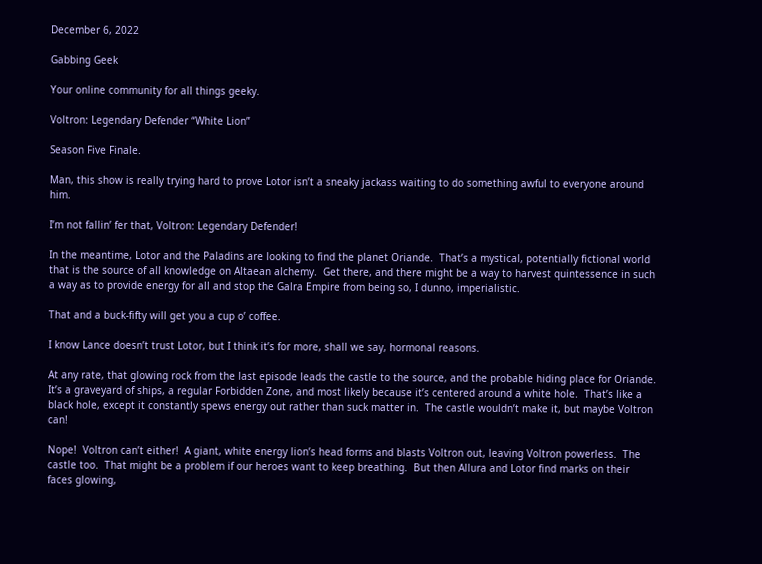December 6, 2022

Gabbing Geek

Your online community for all things geeky.

Voltron: Legendary Defender “White Lion”

Season Five Finale.

Man, this show is really trying hard to prove Lotor isn’t a sneaky jackass waiting to do something awful to everyone around him.

I’m not fallin’ fer that, Voltron: Legendary Defender!

In the meantime, Lotor and the Paladins are looking to find the planet Oriande.  That’s a mystical, potentially fictional world that is the source of all knowledge on Altaean alchemy.  Get there, and there might be a way to harvest quintessence in such a way as to provide energy for all and stop the Galra Empire from being so, I dunno, imperialistic.

That and a buck-fifty will get you a cup o’ coffee.

I know Lance doesn’t trust Lotor, but I think it’s for more, shall we say, hormonal reasons.

At any rate, that glowing rock from the last episode leads the castle to the source, and the probable hiding place for Oriande.  It’s a graveyard of ships, a regular Forbidden Zone, and most likely because it’s centered around a white hole.  That’s like a black hole, except it constantly spews energy out rather than suck matter in.  The castle wouldn’t make it, but maybe Voltron can!

Nope!  Voltron can’t either!  A giant, white energy lion’s head forms and blasts Voltron out, leaving Voltron powerless.  The castle too.  That might be a problem if our heroes want to keep breathing.  But then Allura and Lotor find marks on their faces glowing,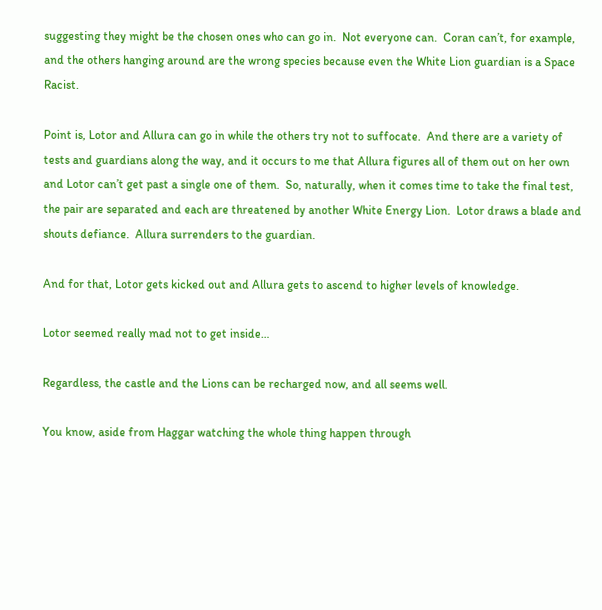suggesting they might be the chosen ones who can go in.  Not everyone can.  Coran can’t, for example, and the others hanging around are the wrong species because even the White Lion guardian is a Space Racist.

Point is, Lotor and Allura can go in while the others try not to suffocate.  And there are a variety of tests and guardians along the way, and it occurs to me that Allura figures all of them out on her own and Lotor can’t get past a single one of them.  So, naturally, when it comes time to take the final test, the pair are separated and each are threatened by another White Energy Lion.  Lotor draws a blade and shouts defiance.  Allura surrenders to the guardian.

And for that, Lotor gets kicked out and Allura gets to ascend to higher levels of knowledge.

Lotor seemed really mad not to get inside…

Regardless, the castle and the Lions can be recharged now, and all seems well.

You know, aside from Haggar watching the whole thing happen through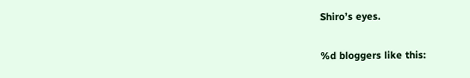Shiro’s eyes.

%d bloggers like this: